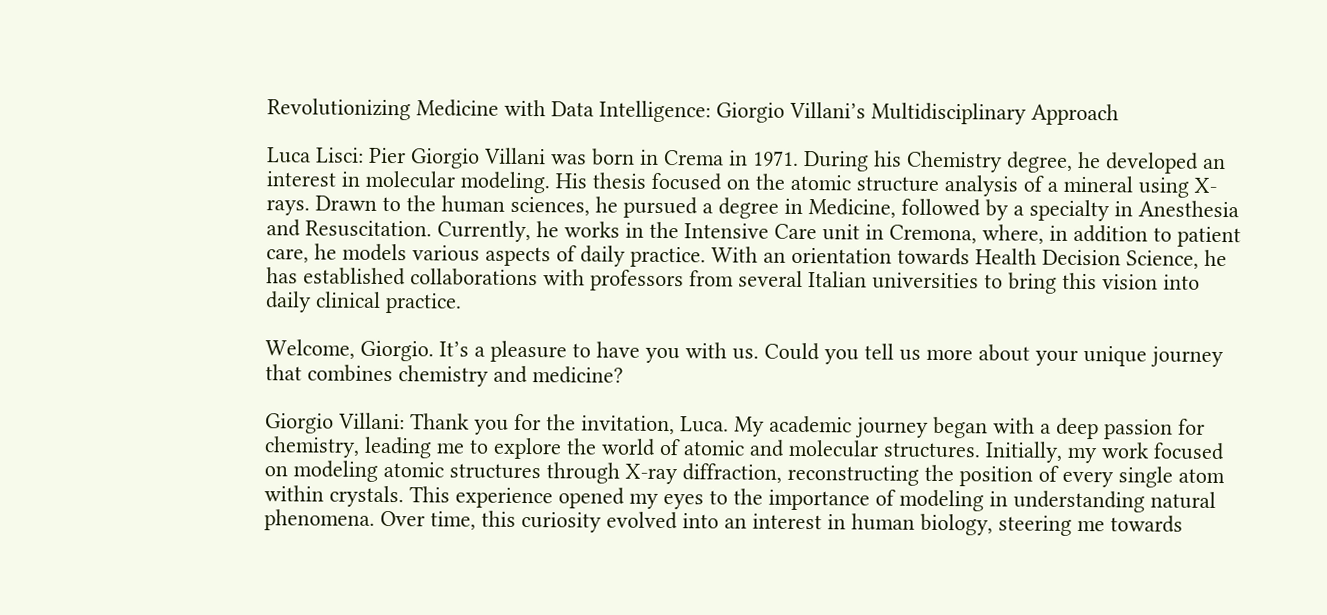Revolutionizing Medicine with Data Intelligence: Giorgio Villani’s Multidisciplinary Approach

Luca Lisci: Pier Giorgio Villani was born in Crema in 1971. During his Chemistry degree, he developed an interest in molecular modeling. His thesis focused on the atomic structure analysis of a mineral using X-rays. Drawn to the human sciences, he pursued a degree in Medicine, followed by a specialty in Anesthesia and Resuscitation. Currently, he works in the Intensive Care unit in Cremona, where, in addition to patient care, he models various aspects of daily practice. With an orientation towards Health Decision Science, he has established collaborations with professors from several Italian universities to bring this vision into daily clinical practice.

Welcome, Giorgio. It’s a pleasure to have you with us. Could you tell us more about your unique journey that combines chemistry and medicine?

Giorgio Villani: Thank you for the invitation, Luca. My academic journey began with a deep passion for chemistry, leading me to explore the world of atomic and molecular structures. Initially, my work focused on modeling atomic structures through X-ray diffraction, reconstructing the position of every single atom within crystals. This experience opened my eyes to the importance of modeling in understanding natural phenomena. Over time, this curiosity evolved into an interest in human biology, steering me towards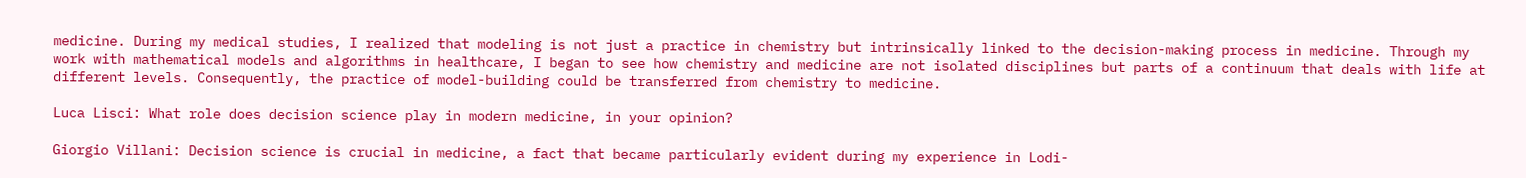medicine. During my medical studies, I realized that modeling is not just a practice in chemistry but intrinsically linked to the decision-making process in medicine. Through my work with mathematical models and algorithms in healthcare, I began to see how chemistry and medicine are not isolated disciplines but parts of a continuum that deals with life at different levels. Consequently, the practice of model-building could be transferred from chemistry to medicine.

Luca Lisci: What role does decision science play in modern medicine, in your opinion?

Giorgio Villani: Decision science is crucial in medicine, a fact that became particularly evident during my experience in Lodi-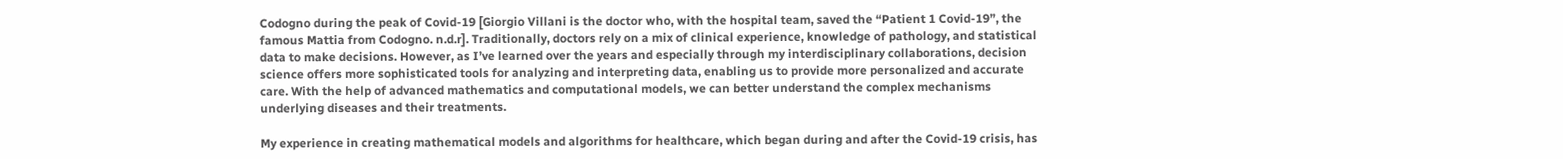Codogno during the peak of Covid-19 [Giorgio Villani is the doctor who, with the hospital team, saved the “Patient 1 Covid-19”, the famous Mattia from Codogno. n.d.r]. Traditionally, doctors rely on a mix of clinical experience, knowledge of pathology, and statistical data to make decisions. However, as I’ve learned over the years and especially through my interdisciplinary collaborations, decision science offers more sophisticated tools for analyzing and interpreting data, enabling us to provide more personalized and accurate care. With the help of advanced mathematics and computational models, we can better understand the complex mechanisms underlying diseases and their treatments.

My experience in creating mathematical models and algorithms for healthcare, which began during and after the Covid-19 crisis, has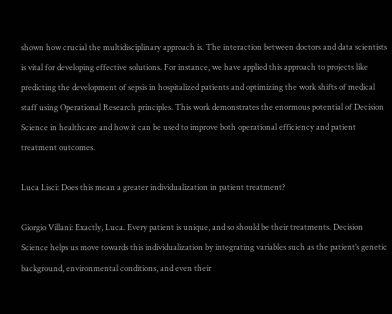shown how crucial the multidisciplinary approach is. The interaction between doctors and data scientists is vital for developing effective solutions. For instance, we have applied this approach to projects like predicting the development of sepsis in hospitalized patients and optimizing the work shifts of medical staff using Operational Research principles. This work demonstrates the enormous potential of Decision Science in healthcare and how it can be used to improve both operational efficiency and patient treatment outcomes.

Luca Lisci: Does this mean a greater individualization in patient treatment?

Giorgio Villani: Exactly, Luca. Every patient is unique, and so should be their treatments. Decision Science helps us move towards this individualization by integrating variables such as the patient’s genetic background, environmental conditions, and even their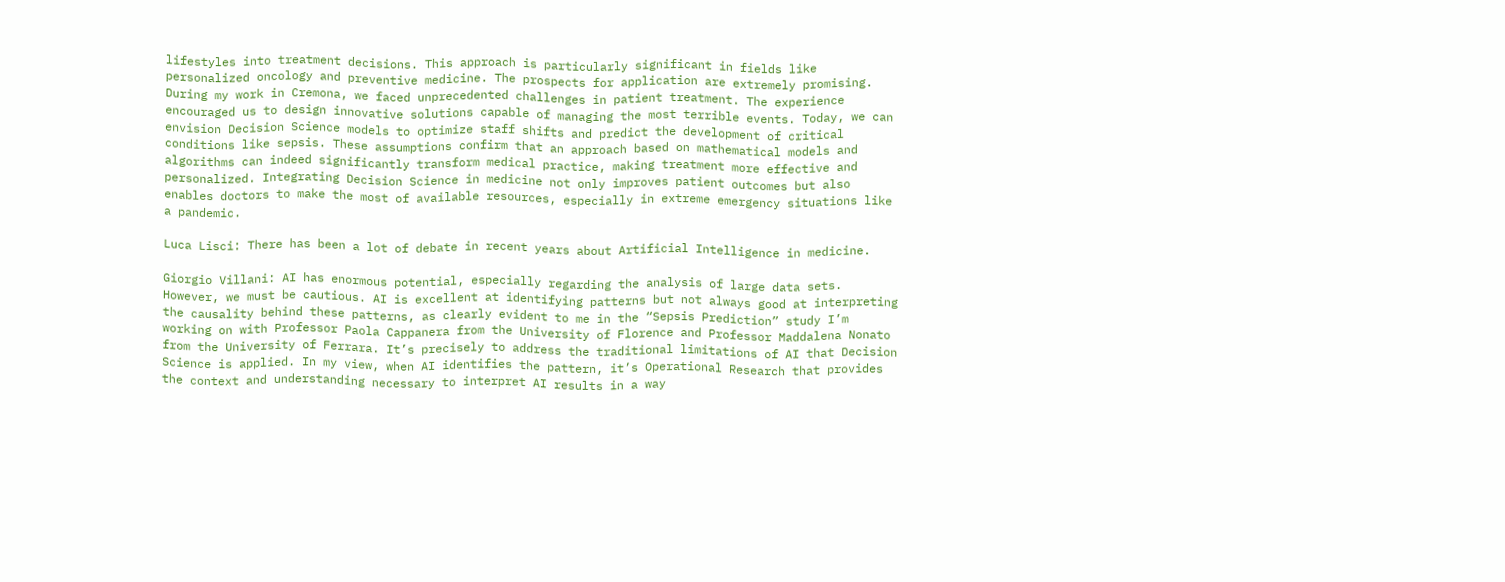lifestyles into treatment decisions. This approach is particularly significant in fields like personalized oncology and preventive medicine. The prospects for application are extremely promising. During my work in Cremona, we faced unprecedented challenges in patient treatment. The experience encouraged us to design innovative solutions capable of managing the most terrible events. Today, we can envision Decision Science models to optimize staff shifts and predict the development of critical conditions like sepsis. These assumptions confirm that an approach based on mathematical models and algorithms can indeed significantly transform medical practice, making treatment more effective and personalized. Integrating Decision Science in medicine not only improves patient outcomes but also enables doctors to make the most of available resources, especially in extreme emergency situations like a pandemic.

Luca Lisci: There has been a lot of debate in recent years about Artificial Intelligence in medicine.

Giorgio Villani: AI has enormous potential, especially regarding the analysis of large data sets. However, we must be cautious. AI is excellent at identifying patterns but not always good at interpreting the causality behind these patterns, as clearly evident to me in the “Sepsis Prediction” study I’m working on with Professor Paola Cappanera from the University of Florence and Professor Maddalena Nonato from the University of Ferrara. It’s precisely to address the traditional limitations of AI that Decision Science is applied. In my view, when AI identifies the pattern, it’s Operational Research that provides the context and understanding necessary to interpret AI results in a way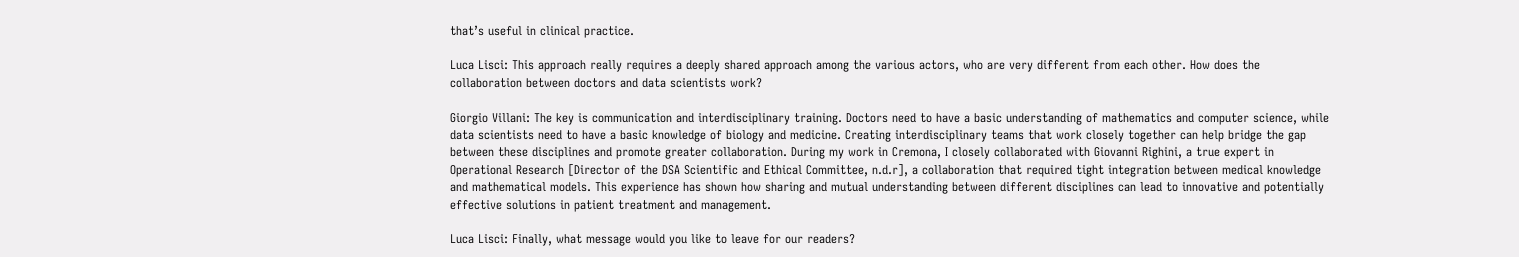that’s useful in clinical practice.

Luca Lisci: This approach really requires a deeply shared approach among the various actors, who are very different from each other. How does the collaboration between doctors and data scientists work?

Giorgio Villani: The key is communication and interdisciplinary training. Doctors need to have a basic understanding of mathematics and computer science, while data scientists need to have a basic knowledge of biology and medicine. Creating interdisciplinary teams that work closely together can help bridge the gap between these disciplines and promote greater collaboration. During my work in Cremona, I closely collaborated with Giovanni Righini, a true expert in Operational Research [Director of the DSA Scientific and Ethical Committee, n.d.r], a collaboration that required tight integration between medical knowledge and mathematical models. This experience has shown how sharing and mutual understanding between different disciplines can lead to innovative and potentially effective solutions in patient treatment and management.

Luca Lisci: Finally, what message would you like to leave for our readers?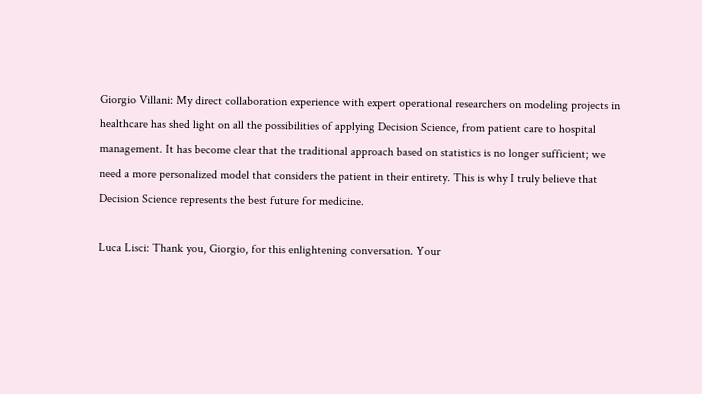Giorgio Villani: My direct collaboration experience with expert operational researchers on modeling projects in healthcare has shed light on all the possibilities of applying Decision Science, from patient care to hospital management. It has become clear that the traditional approach based on statistics is no longer sufficient; we need a more personalized model that considers the patient in their entirety. This is why I truly believe that Decision Science represents the best future for medicine.

Luca Lisci: Thank you, Giorgio, for this enlightening conversation. Your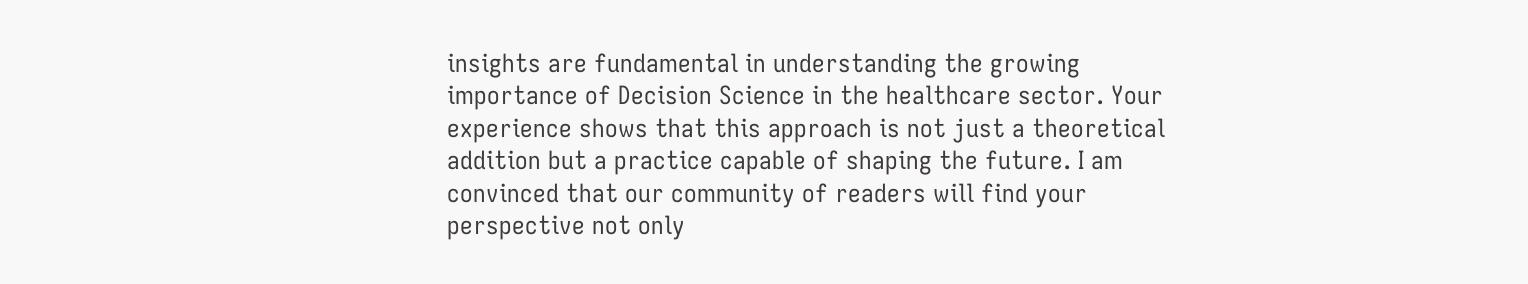insights are fundamental in understanding the growing importance of Decision Science in the healthcare sector. Your experience shows that this approach is not just a theoretical addition but a practice capable of shaping the future. I am convinced that our community of readers will find your perspective not only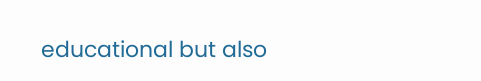educational but also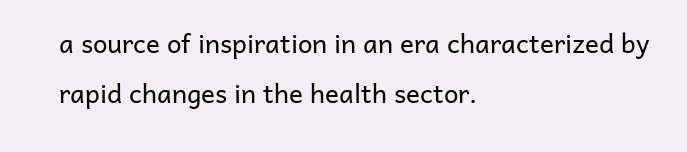a source of inspiration in an era characterized by rapid changes in the health sector.